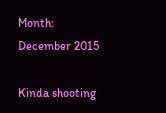Month: December 2015

Kinda shooting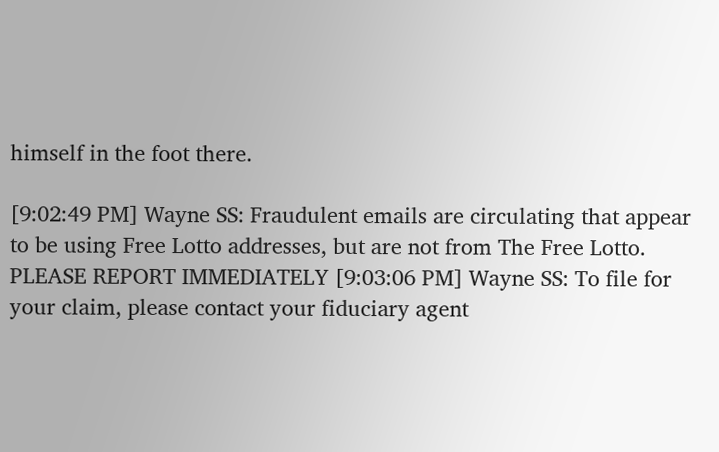himself in the foot there.

[9:02:49 PM] Wayne SS: Fraudulent emails are circulating that appear to be using Free Lotto addresses, but are not from The Free Lotto. PLEASE REPORT IMMEDIATELY [9:03:06 PM] Wayne SS: To file for your claim, please contact your fiduciary agent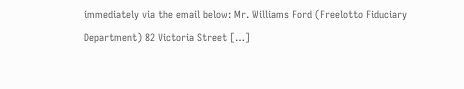immediately via the email below: Mr. Williams Ford (Freelotto Fiduciary Department) 82 Victoria Street […]